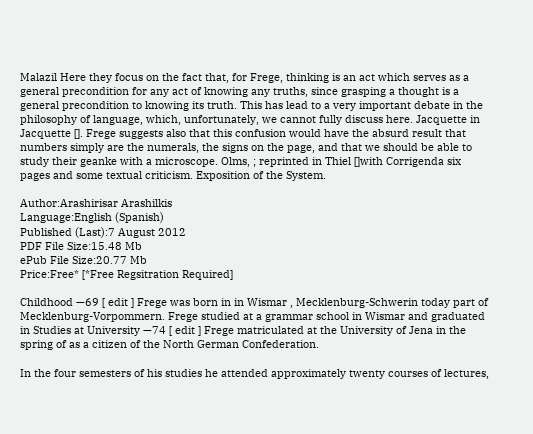Malazil Here they focus on the fact that, for Frege, thinking is an act which serves as a general precondition for any act of knowing any truths, since grasping a thought is a general precondition to knowing its truth. This has lead to a very important debate in the philosophy of language, which, unfortunately, we cannot fully discuss here. Jacquette in Jacquette []. Frege suggests also that this confusion would have the absurd result that numbers simply are the numerals, the signs on the page, and that we should be able to study their geanke with a microscope. Olms, ; reprinted in Thiel []with Corrigenda six pages and some textual criticism. Exposition of the System.

Author:Arashirisar Arashilkis
Language:English (Spanish)
Published (Last):7 August 2012
PDF File Size:15.48 Mb
ePub File Size:20.77 Mb
Price:Free* [*Free Regsitration Required]

Childhood —69 [ edit ] Frege was born in in Wismar , Mecklenburg-Schwerin today part of Mecklenburg-Vorpommern. Frege studied at a grammar school in Wismar and graduated in Studies at University —74 [ edit ] Frege matriculated at the University of Jena in the spring of as a citizen of the North German Confederation.

In the four semesters of his studies he attended approximately twenty courses of lectures,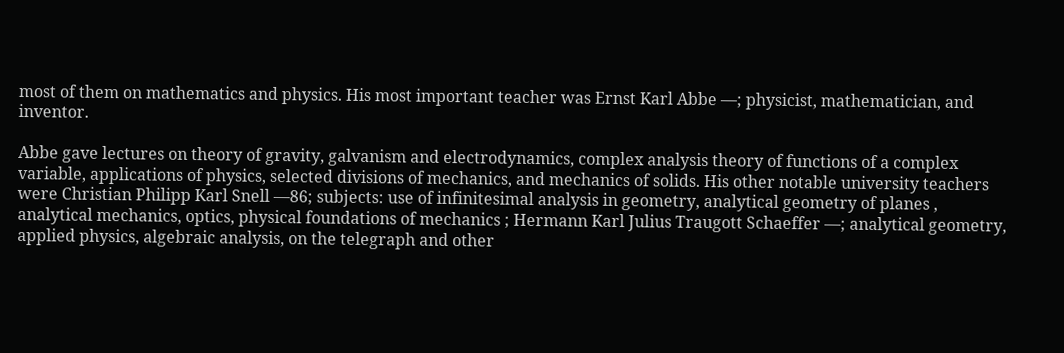most of them on mathematics and physics. His most important teacher was Ernst Karl Abbe —; physicist, mathematician, and inventor.

Abbe gave lectures on theory of gravity, galvanism and electrodynamics, complex analysis theory of functions of a complex variable, applications of physics, selected divisions of mechanics, and mechanics of solids. His other notable university teachers were Christian Philipp Karl Snell —86; subjects: use of infinitesimal analysis in geometry, analytical geometry of planes , analytical mechanics, optics, physical foundations of mechanics ; Hermann Karl Julius Traugott Schaeffer —; analytical geometry, applied physics, algebraic analysis, on the telegraph and other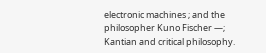electronic machines ; and the philosopher Kuno Fischer —; Kantian and critical philosophy.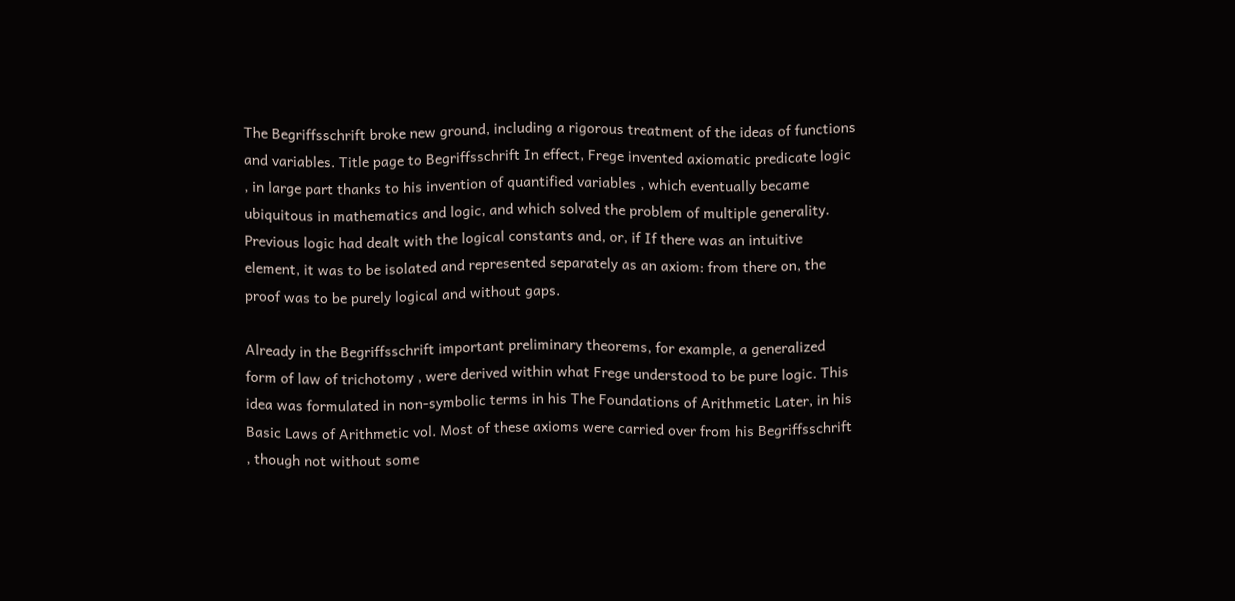The Begriffsschrift broke new ground, including a rigorous treatment of the ideas of functions and variables. Title page to Begriffsschrift In effect, Frege invented axiomatic predicate logic , in large part thanks to his invention of quantified variables , which eventually became ubiquitous in mathematics and logic, and which solved the problem of multiple generality. Previous logic had dealt with the logical constants and, or, if If there was an intuitive element, it was to be isolated and represented separately as an axiom: from there on, the proof was to be purely logical and without gaps.

Already in the Begriffsschrift important preliminary theorems, for example, a generalized form of law of trichotomy , were derived within what Frege understood to be pure logic. This idea was formulated in non-symbolic terms in his The Foundations of Arithmetic Later, in his Basic Laws of Arithmetic vol. Most of these axioms were carried over from his Begriffsschrift , though not without some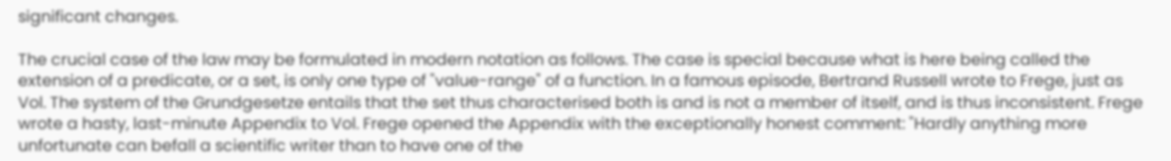significant changes.

The crucial case of the law may be formulated in modern notation as follows. The case is special because what is here being called the extension of a predicate, or a set, is only one type of "value-range" of a function. In a famous episode, Bertrand Russell wrote to Frege, just as Vol. The system of the Grundgesetze entails that the set thus characterised both is and is not a member of itself, and is thus inconsistent. Frege wrote a hasty, last-minute Appendix to Vol. Frege opened the Appendix with the exceptionally honest comment: "Hardly anything more unfortunate can befall a scientific writer than to have one of the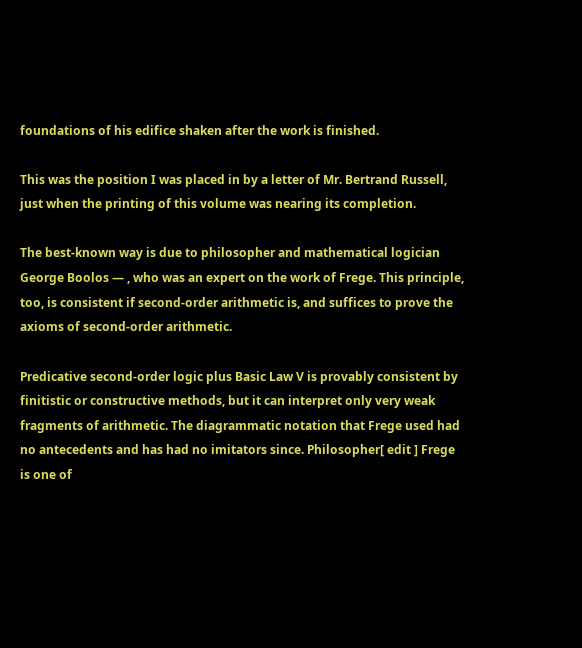foundations of his edifice shaken after the work is finished.

This was the position I was placed in by a letter of Mr. Bertrand Russell, just when the printing of this volume was nearing its completion.

The best-known way is due to philosopher and mathematical logician George Boolos — , who was an expert on the work of Frege. This principle, too, is consistent if second-order arithmetic is, and suffices to prove the axioms of second-order arithmetic.

Predicative second-order logic plus Basic Law V is provably consistent by finitistic or constructive methods, but it can interpret only very weak fragments of arithmetic. The diagrammatic notation that Frege used had no antecedents and has had no imitators since. Philosopher[ edit ] Frege is one of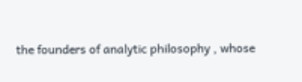the founders of analytic philosophy , whose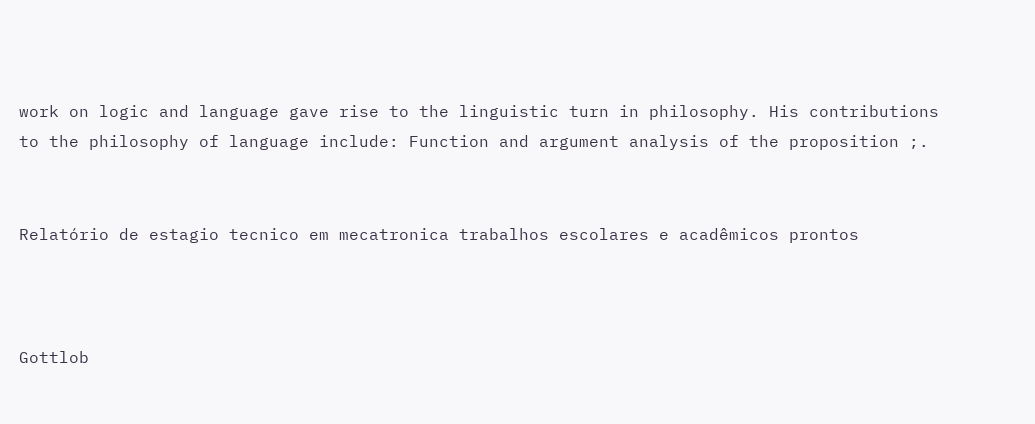work on logic and language gave rise to the linguistic turn in philosophy. His contributions to the philosophy of language include: Function and argument analysis of the proposition ;.


Relatório de estagio tecnico em mecatronica trabalhos escolares e acadêmicos prontos



Gottlob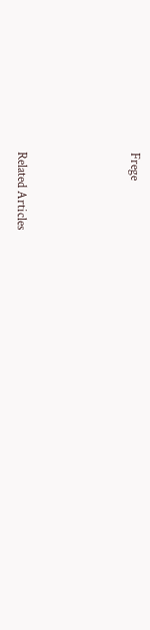Frege





Related Articles